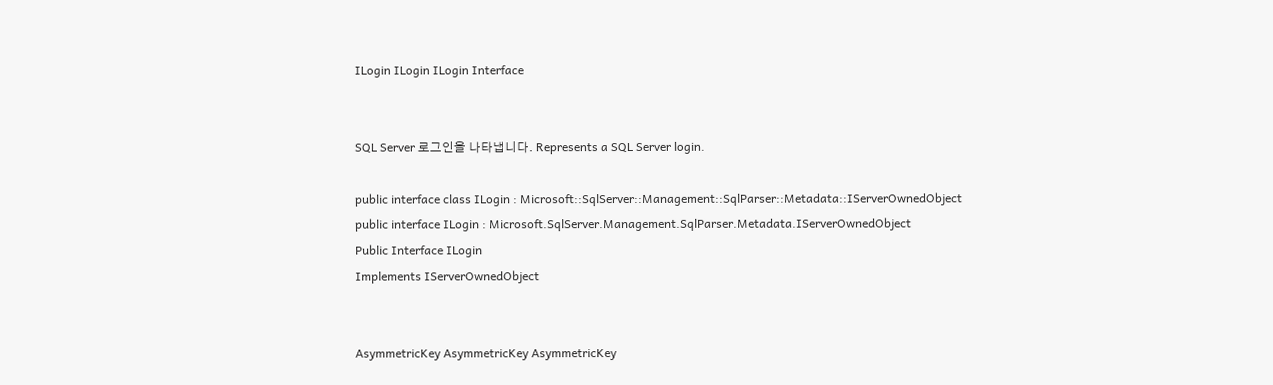ILogin ILogin ILogin Interface


SQL Server 로그인을 나타냅니다. Represents a SQL Server login.

public interface class ILogin : Microsoft::SqlServer::Management::SqlParser::Metadata::IServerOwnedObject
public interface ILogin : Microsoft.SqlServer.Management.SqlParser.Metadata.IServerOwnedObject
Public Interface ILogin
Implements IServerOwnedObject


AsymmetricKey AsymmetricKey AsymmetricKey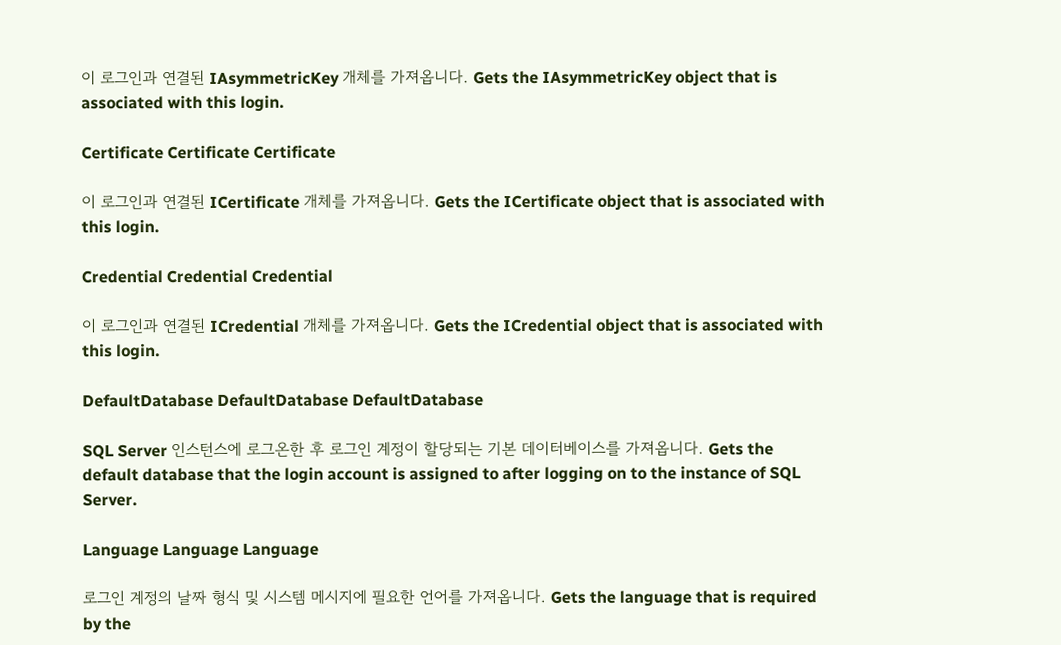이 로그인과 연결된 IAsymmetricKey 개체를 가져옵니다. Gets the IAsymmetricKey object that is associated with this login.

Certificate Certificate Certificate

이 로그인과 연결된 ICertificate 개체를 가져옵니다. Gets the ICertificate object that is associated with this login.

Credential Credential Credential

이 로그인과 연결된 ICredential 개체를 가져옵니다. Gets the ICredential object that is associated with this login.

DefaultDatabase DefaultDatabase DefaultDatabase

SQL Server 인스턴스에 로그온한 후 로그인 계정이 할당되는 기본 데이터베이스를 가져옵니다. Gets the default database that the login account is assigned to after logging on to the instance of SQL Server.

Language Language Language

로그인 계정의 날짜 형식 및 시스템 메시지에 필요한 언어를 가져옵니다. Gets the language that is required by the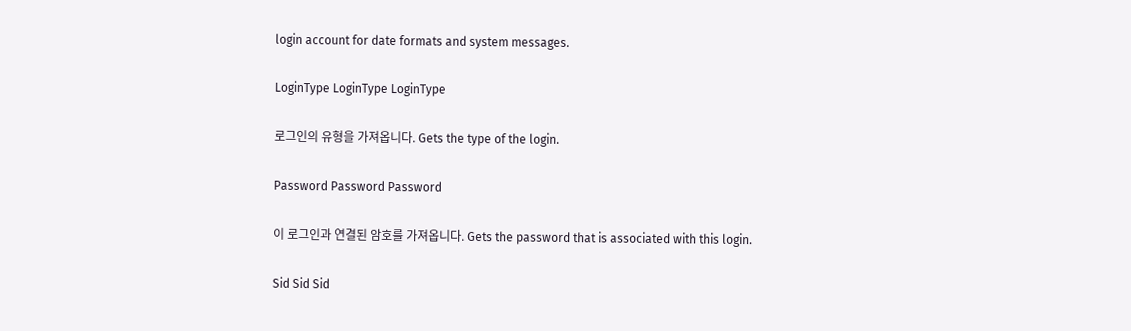login account for date formats and system messages.

LoginType LoginType LoginType

로그인의 유형을 가져옵니다. Gets the type of the login.

Password Password Password

이 로그인과 연결된 암호를 가져옵니다. Gets the password that is associated with this login.

Sid Sid Sid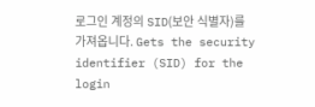로그인 계정의 SID(보안 식별자)를 가져옵니다. Gets the security identifier (SID) for the login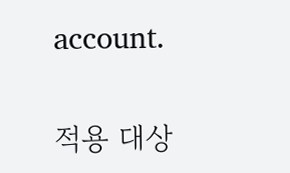account.

적용 대상